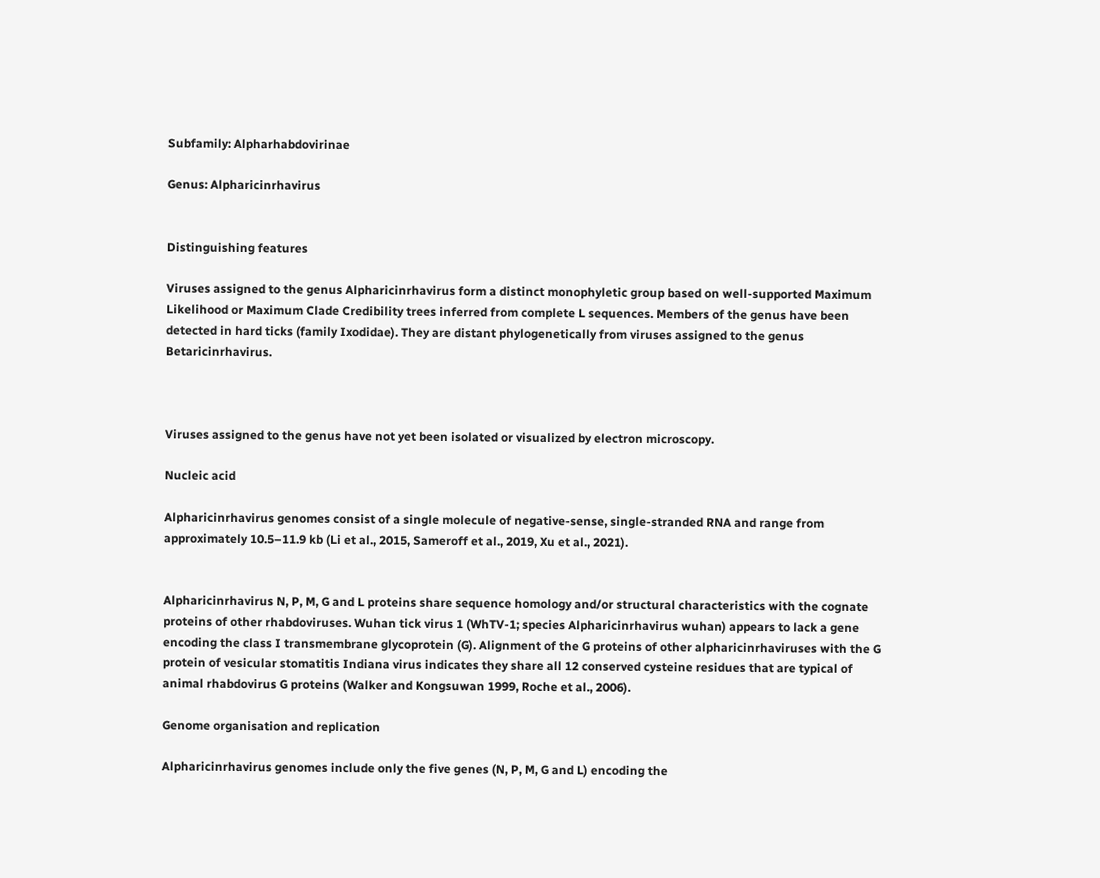Subfamily: Alpharhabdovirinae

Genus: Alpharicinrhavirus


Distinguishing features

Viruses assigned to the genus Alpharicinrhavirus form a distinct monophyletic group based on well-supported Maximum Likelihood or Maximum Clade Credibility trees inferred from complete L sequences. Members of the genus have been detected in hard ticks (family Ixodidae). They are distant phylogenetically from viruses assigned to the genus Betaricinrhavirus.



Viruses assigned to the genus have not yet been isolated or visualized by electron microscopy.

Nucleic acid

Alpharicinrhavirus genomes consist of a single molecule of negative-sense, single-stranded RNA and range from approximately 10.5–11.9 kb (Li et al., 2015, Sameroff et al., 2019, Xu et al., 2021).


Alpharicinrhavirus N, P, M, G and L proteins share sequence homology and/or structural characteristics with the cognate proteins of other rhabdoviruses. Wuhan tick virus 1 (WhTV-1; species Alpharicinrhavirus wuhan) appears to lack a gene encoding the class I transmembrane glycoprotein (G). Alignment of the G proteins of other alpharicinrhaviruses with the G protein of vesicular stomatitis Indiana virus indicates they share all 12 conserved cysteine residues that are typical of animal rhabdovirus G proteins (Walker and Kongsuwan 1999, Roche et al., 2006).

Genome organisation and replication

Alpharicinrhavirus genomes include only the five genes (N, P, M, G and L) encoding the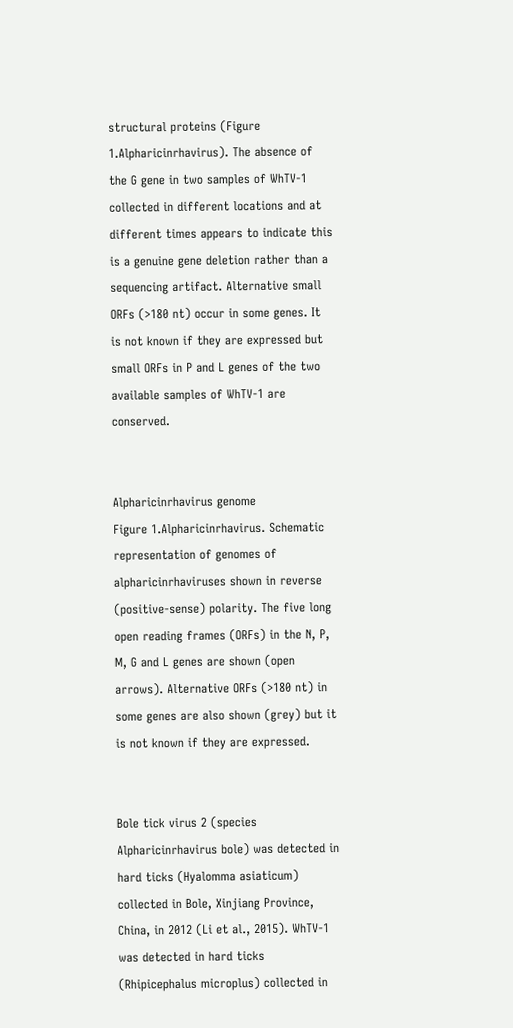structural proteins (Figure 1.Alpharicinrhavirus). The absence of the G gene in two samples of WhTV-1 collected in different locations and at different times appears to indicate this is a genuine gene deletion rather than a sequencing artifact. Alternative small ORFs (>180 nt) occur in some genes. It is not known if they are expressed but small ORFs in P and L genes of the two available samples of WhTV-1 are conserved.


Alpharicinrhavirus genome
Figure 1.Alpharicinrhavirus. Schematic representation of genomes of alpharicinrhaviruses shown in reverse (positive-sense) polarity. The five long open reading frames (ORFs) in the N, P, M, G and L genes are shown (open arrows). Alternative ORFs (>180 nt) in some genes are also shown (grey) but it is not known if they are expressed.


Bole tick virus 2 (species Alpharicinrhavirus bole) was detected in hard ticks (Hyalomma asiaticum) collected in Bole, Xinjiang Province, China, in 2012 (Li et al., 2015). WhTV-1 was detected in hard ticks (Rhipicephalus microplus) collected in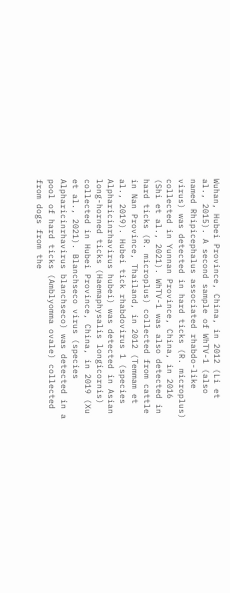Wuhan, Hubei Province, China, in 2012 (Li et al., 2015). A second sample of WhTV-1 (also named Rhipicephalus associated rhabdo-like virus) was detected in hard ticks (R. microplus) collected in Yunnan Province, China, in 2016 (Shi et al., 2021). WhTV-1 was also detected in hard ticks (R. microplus) collected from cattle in Nan Province, Thailand, in 2012 (Temmam et al., 2019). Hubei tick rhabdovirus 1 (species Alpharicinrhavirus hubei) was detected in Asian long-horned ticks (Haemaphysalis longicornis) collected in Hubei Province, China, in 2019 (Xu et al., 2021). Blanchseco virus (species Alpharicinrhavirus blanchseco) was detected in a pool of hard ticks (Amblyomma ovale) collected from dogs from the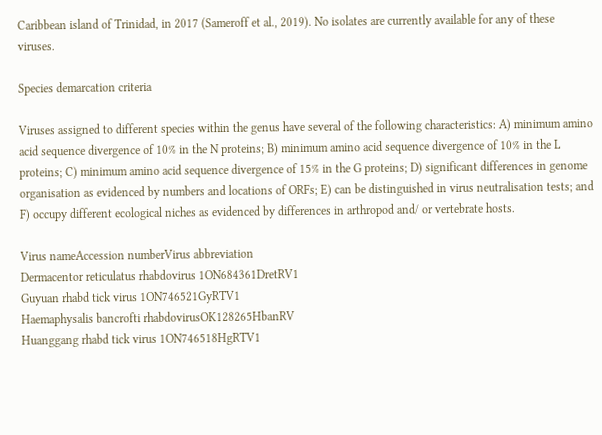Caribbean island of Trinidad, in 2017 (Sameroff et al., 2019). No isolates are currently available for any of these viruses.

Species demarcation criteria

Viruses assigned to different species within the genus have several of the following characteristics: A) minimum amino acid sequence divergence of 10% in the N proteins; B) minimum amino acid sequence divergence of 10% in the L proteins; C) minimum amino acid sequence divergence of 15% in the G proteins; D) significant differences in genome organisation as evidenced by numbers and locations of ORFs; E) can be distinguished in virus neutralisation tests; and F) occupy different ecological niches as evidenced by differences in arthropod and/ or vertebrate hosts.

Virus nameAccession numberVirus abbreviation
Dermacentor reticulatus rhabdovirus 1ON684361DretRV1
Guyuan rhabd tick virus 1ON746521GyRTV1
Haemaphysalis bancrofti rhabdovirusOK128265HbanRV
Huanggang rhabd tick virus 1ON746518HgRTV1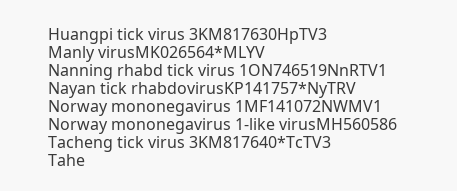Huangpi tick virus 3KM817630HpTV3
Manly virusMK026564*MLYV
Nanning rhabd tick virus 1ON746519NnRTV1
Nayan tick rhabdovirusKP141757*NyTRV
Norway mononegavirus 1MF141072NWMV1
Norway mononegavirus 1-like virusMH560586
Tacheng tick virus 3KM817640*TcTV3
Tahe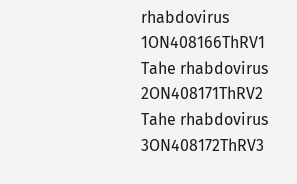rhabdovirus 1ON408166ThRV1
Tahe rhabdovirus 2ON408171ThRV2
Tahe rhabdovirus 3ON408172ThRV3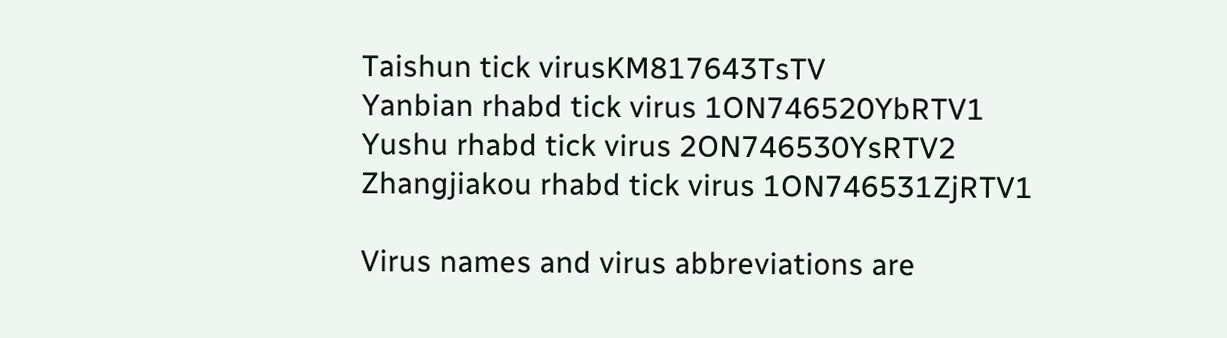Taishun tick virusKM817643TsTV
Yanbian rhabd tick virus 1ON746520YbRTV1
Yushu rhabd tick virus 2ON746530YsRTV2
Zhangjiakou rhabd tick virus 1ON746531ZjRTV1

Virus names and virus abbreviations are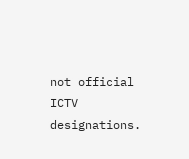not official ICTV designations.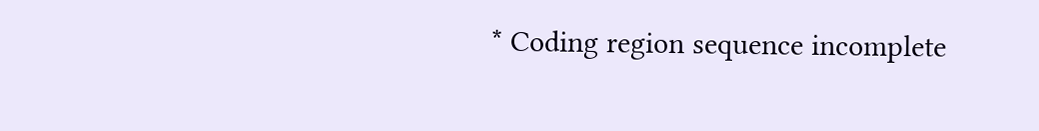* Coding region sequence incomplete